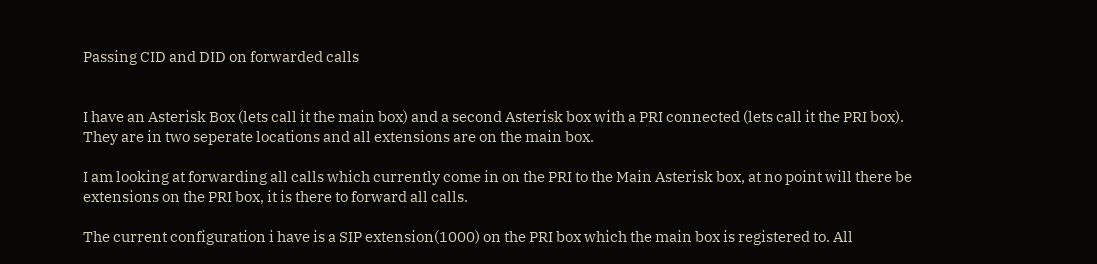Passing CID and DID on forwarded calls


I have an Asterisk Box (lets call it the main box) and a second Asterisk box with a PRI connected (lets call it the PRI box). They are in two seperate locations and all extensions are on the main box.

I am looking at forwarding all calls which currently come in on the PRI to the Main Asterisk box, at no point will there be extensions on the PRI box, it is there to forward all calls.

The current configuration i have is a SIP extension(1000) on the PRI box which the main box is registered to. All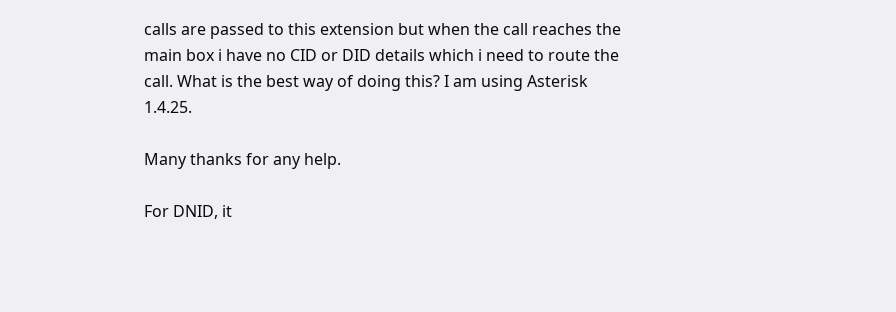calls are passed to this extension but when the call reaches the main box i have no CID or DID details which i need to route the call. What is the best way of doing this? I am using Asterisk 1.4.25.

Many thanks for any help.

For DNID, it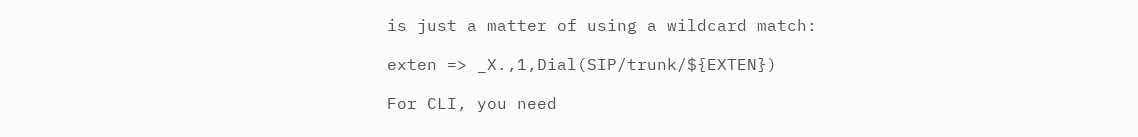is just a matter of using a wildcard match:

exten => _X.,1,Dial(SIP/trunk/${EXTEN})

For CLI, you need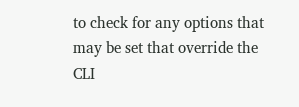to check for any options that may be set that override the CLI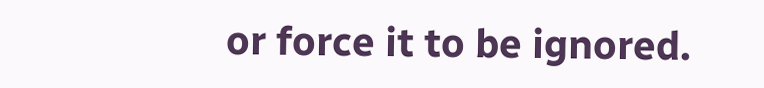or force it to be ignored.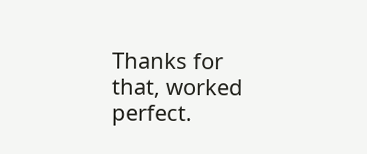Thanks for that, worked perfect.